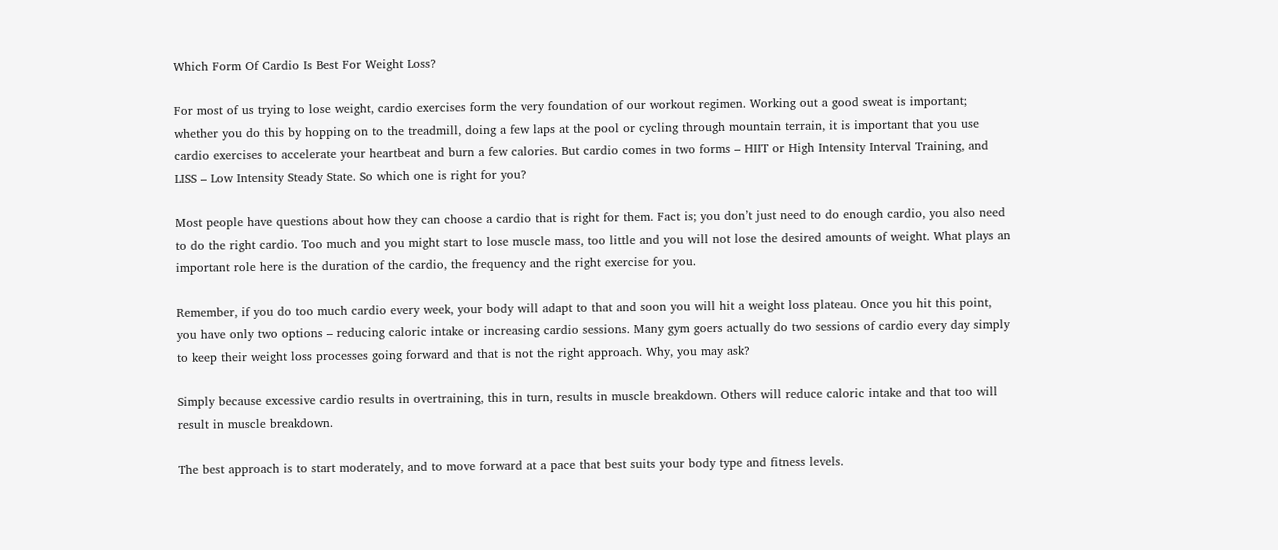Which Form Of Cardio Is Best For Weight Loss?

For most of us trying to lose weight, cardio exercises form the very foundation of our workout regimen. Working out a good sweat is important; whether you do this by hopping on to the treadmill, doing a few laps at the pool or cycling through mountain terrain, it is important that you use cardio exercises to accelerate your heartbeat and burn a few calories. But cardio comes in two forms – HIIT or High Intensity Interval Training, and LISS – Low Intensity Steady State. So which one is right for you?

Most people have questions about how they can choose a cardio that is right for them. Fact is; you don’t just need to do enough cardio, you also need to do the right cardio. Too much and you might start to lose muscle mass, too little and you will not lose the desired amounts of weight. What plays an important role here is the duration of the cardio, the frequency and the right exercise for you.

Remember, if you do too much cardio every week, your body will adapt to that and soon you will hit a weight loss plateau. Once you hit this point, you have only two options – reducing caloric intake or increasing cardio sessions. Many gym goers actually do two sessions of cardio every day simply to keep their weight loss processes going forward and that is not the right approach. Why, you may ask?

Simply because excessive cardio results in overtraining, this in turn, results in muscle breakdown. Others will reduce caloric intake and that too will result in muscle breakdown.

The best approach is to start moderately, and to move forward at a pace that best suits your body type and fitness levels.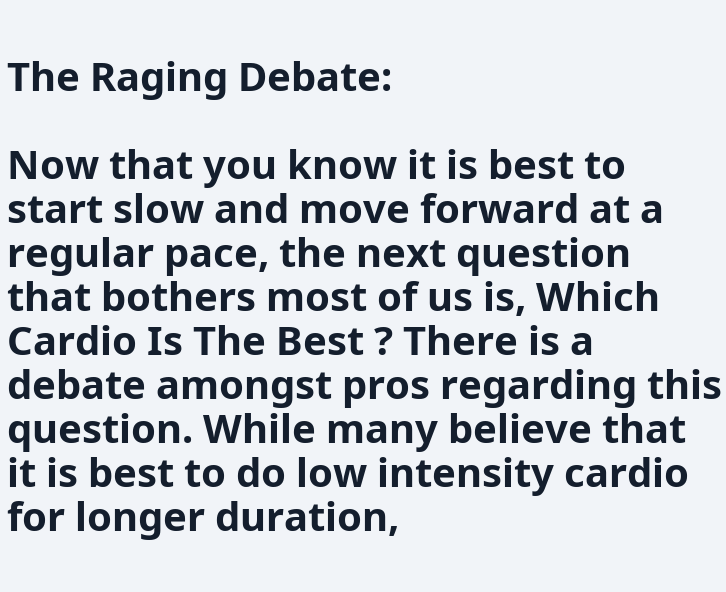The Raging Debate:

Now that you know it is best to start slow and move forward at a regular pace, the next question that bothers most of us is, Which Cardio Is The Best ? There is a debate amongst pros regarding this question. While many believe that it is best to do low intensity cardio for longer duration,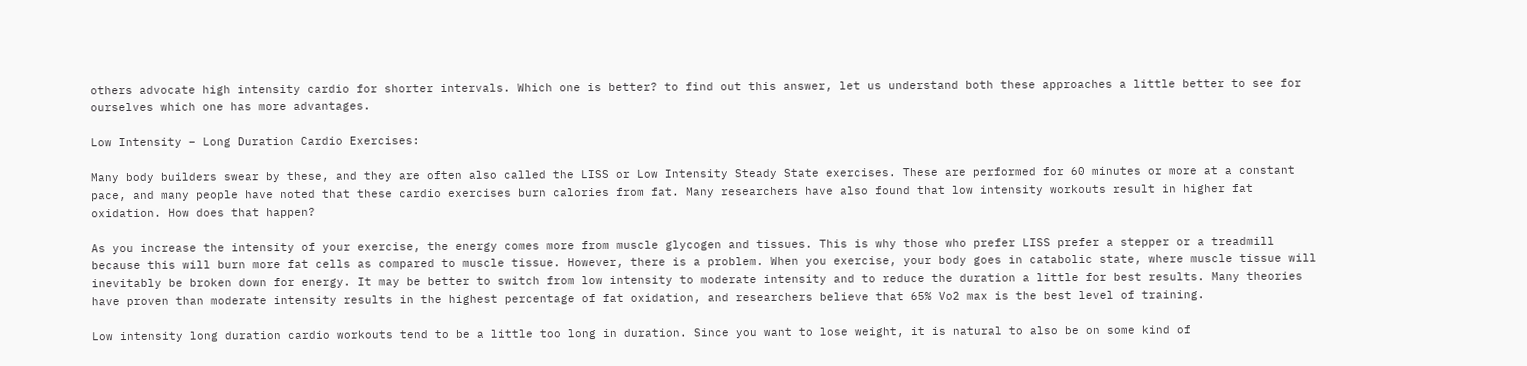others advocate high intensity cardio for shorter intervals. Which one is better? to find out this answer, let us understand both these approaches a little better to see for ourselves which one has more advantages.

Low Intensity – Long Duration Cardio Exercises:

Many body builders swear by these, and they are often also called the LISS or Low Intensity Steady State exercises. These are performed for 60 minutes or more at a constant pace, and many people have noted that these cardio exercises burn calories from fat. Many researchers have also found that low intensity workouts result in higher fat oxidation. How does that happen?

As you increase the intensity of your exercise, the energy comes more from muscle glycogen and tissues. This is why those who prefer LISS prefer a stepper or a treadmill because this will burn more fat cells as compared to muscle tissue. However, there is a problem. When you exercise, your body goes in catabolic state, where muscle tissue will inevitably be broken down for energy. It may be better to switch from low intensity to moderate intensity and to reduce the duration a little for best results. Many theories have proven than moderate intensity results in the highest percentage of fat oxidation, and researchers believe that 65% Vo2 max is the best level of training.

Low intensity long duration cardio workouts tend to be a little too long in duration. Since you want to lose weight, it is natural to also be on some kind of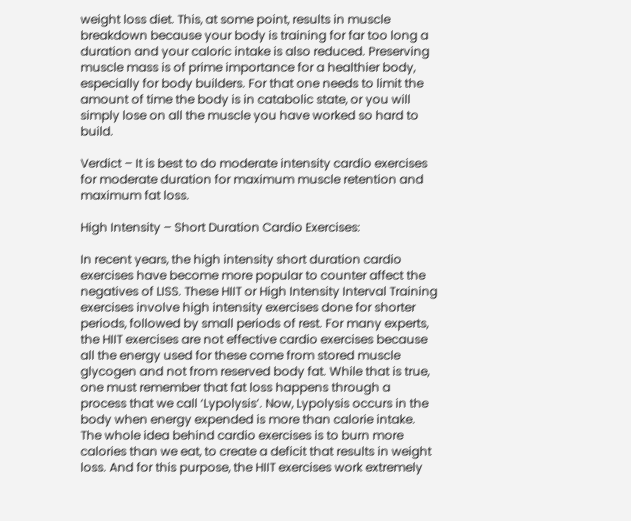weight loss diet. This, at some point, results in muscle breakdown because your body is training for far too long a duration and your caloric intake is also reduced. Preserving muscle mass is of prime importance for a healthier body, especially for body builders. For that one needs to limit the amount of time the body is in catabolic state, or you will simply lose on all the muscle you have worked so hard to build.

Verdict – It is best to do moderate intensity cardio exercises for moderate duration for maximum muscle retention and maximum fat loss.

High Intensity – Short Duration Cardio Exercises:

In recent years, the high intensity short duration cardio exercises have become more popular to counter affect the negatives of LISS. These HIIT or High Intensity Interval Training exercises involve high intensity exercises done for shorter periods, followed by small periods of rest. For many experts, the HIIT exercises are not effective cardio exercises because all the energy used for these come from stored muscle glycogen and not from reserved body fat. While that is true, one must remember that fat loss happens through a process that we call ‘Lypolysis’. Now, Lypolysis occurs in the body when energy expended is more than calorie intake. The whole idea behind cardio exercises is to burn more calories than we eat, to create a deficit that results in weight loss. And for this purpose, the HIIT exercises work extremely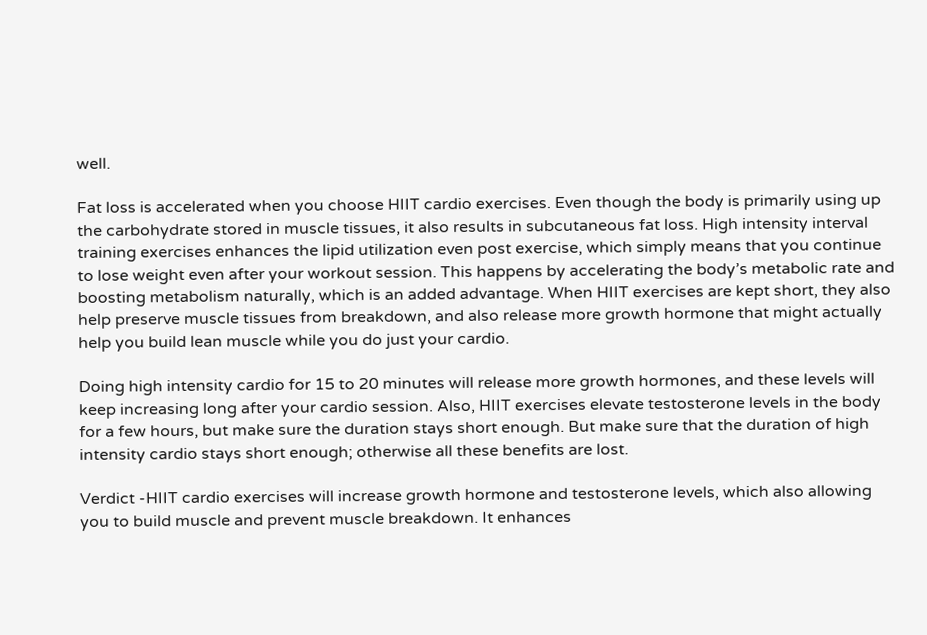well.

Fat loss is accelerated when you choose HIIT cardio exercises. Even though the body is primarily using up the carbohydrate stored in muscle tissues, it also results in subcutaneous fat loss. High intensity interval training exercises enhances the lipid utilization even post exercise, which simply means that you continue to lose weight even after your workout session. This happens by accelerating the body’s metabolic rate and boosting metabolism naturally, which is an added advantage. When HIIT exercises are kept short, they also help preserve muscle tissues from breakdown, and also release more growth hormone that might actually help you build lean muscle while you do just your cardio.

Doing high intensity cardio for 15 to 20 minutes will release more growth hormones, and these levels will keep increasing long after your cardio session. Also, HIIT exercises elevate testosterone levels in the body for a few hours, but make sure the duration stays short enough. But make sure that the duration of high intensity cardio stays short enough; otherwise all these benefits are lost.

Verdict -HIIT cardio exercises will increase growth hormone and testosterone levels, which also allowing you to build muscle and prevent muscle breakdown. It enhances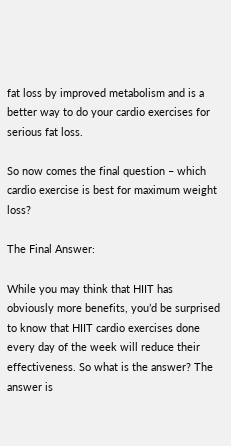fat loss by improved metabolism and is a better way to do your cardio exercises for serious fat loss.

So now comes the final question – which cardio exercise is best for maximum weight loss?

The Final Answer:

While you may think that HIIT has obviously more benefits, you’d be surprised to know that HIIT cardio exercises done every day of the week will reduce their effectiveness. So what is the answer? The answer is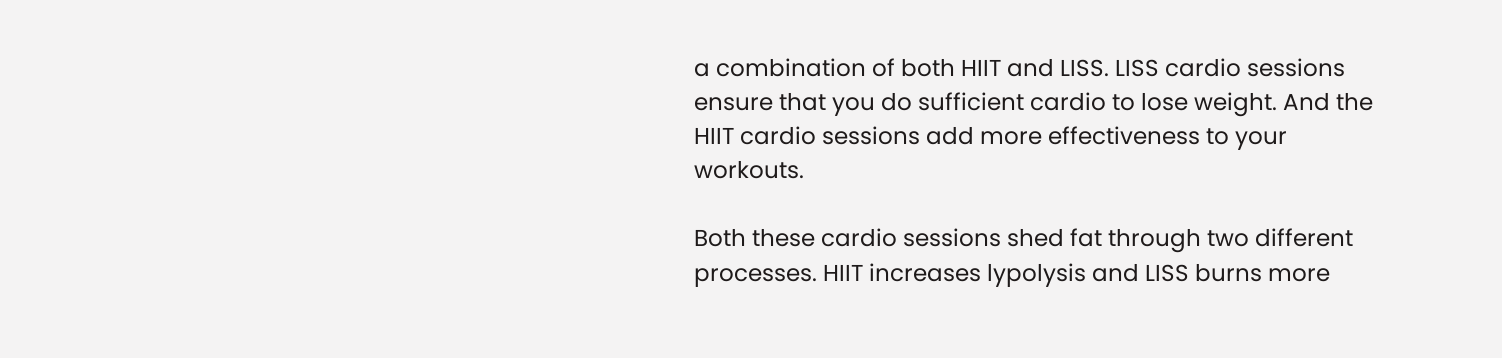a combination of both HIIT and LISS. LISS cardio sessions ensure that you do sufficient cardio to lose weight. And the HIIT cardio sessions add more effectiveness to your workouts.

Both these cardio sessions shed fat through two different processes. HIIT increases lypolysis and LISS burns more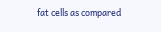fat cells as compared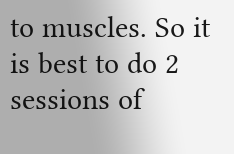to muscles. So it is best to do 2 sessions of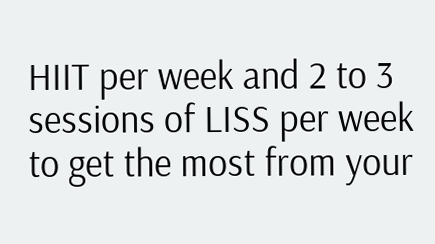HIIT per week and 2 to 3 sessions of LISS per week to get the most from your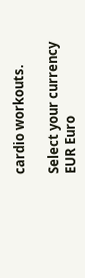cardio workouts.

Select your currency
EUR Euro